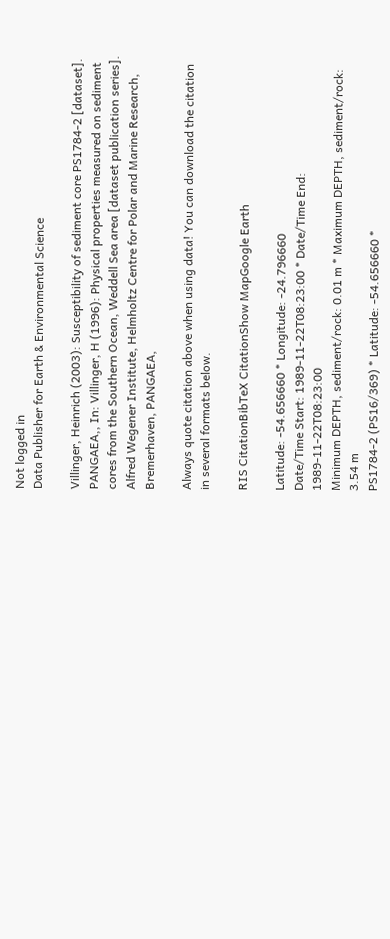Not logged in
Data Publisher for Earth & Environmental Science

Villinger, Heinrich (2003): Susceptibility of sediment core PS1784-2 [dataset]. PANGAEA,, In: Villinger, H (1996): Physical properties measured on sediment cores from the Southern Ocean, Weddell Sea area [dataset publication series]. Alfred Wegener Institute, Helmholtz Centre for Polar and Marine Research, Bremerhaven, PANGAEA,

Always quote citation above when using data! You can download the citation in several formats below.

RIS CitationBibTeX CitationShow MapGoogle Earth

Latitude: -54.656660 * Longitude: -24.796660
Date/Time Start: 1989-11-22T08:23:00 * Date/Time End: 1989-11-22T08:23:00
Minimum DEPTH, sediment/rock: 0.01 m * Maximum DEPTH, sediment/rock: 3.54 m
PS1784-2 (PS16/369) * Latitude: -54.656660 *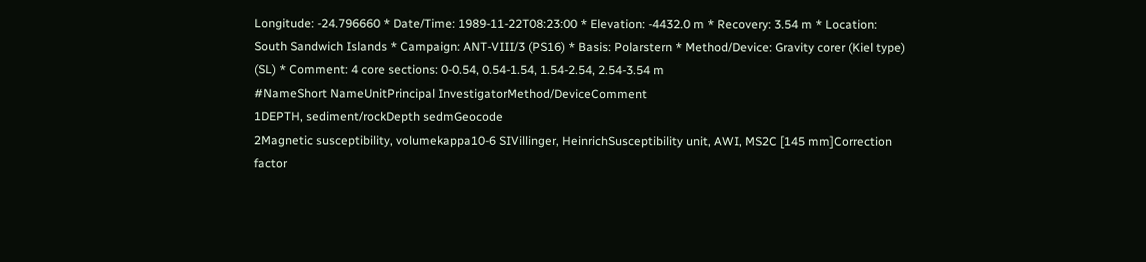Longitude: -24.796660 * Date/Time: 1989-11-22T08:23:00 * Elevation: -4432.0 m * Recovery: 3.54 m * Location: South Sandwich Islands * Campaign: ANT-VIII/3 (PS16) * Basis: Polarstern * Method/Device: Gravity corer (Kiel type) (SL) * Comment: 4 core sections: 0-0.54, 0.54-1.54, 1.54-2.54, 2.54-3.54 m
#NameShort NameUnitPrincipal InvestigatorMethod/DeviceComment
1DEPTH, sediment/rockDepth sedmGeocode
2Magnetic susceptibility, volumekappa10-6 SIVillinger, HeinrichSusceptibility unit, AWI, MS2C [145 mm]Correction factor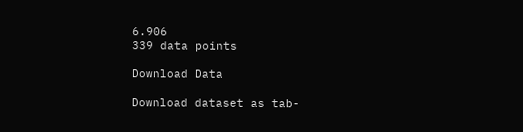6.906
339 data points

Download Data

Download dataset as tab-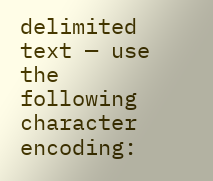delimited text — use the following character encoding: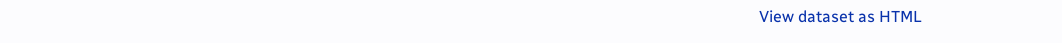View dataset as HTML